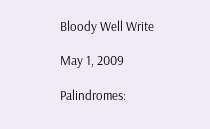Bloody Well Write

May 1, 2009

Palindromes: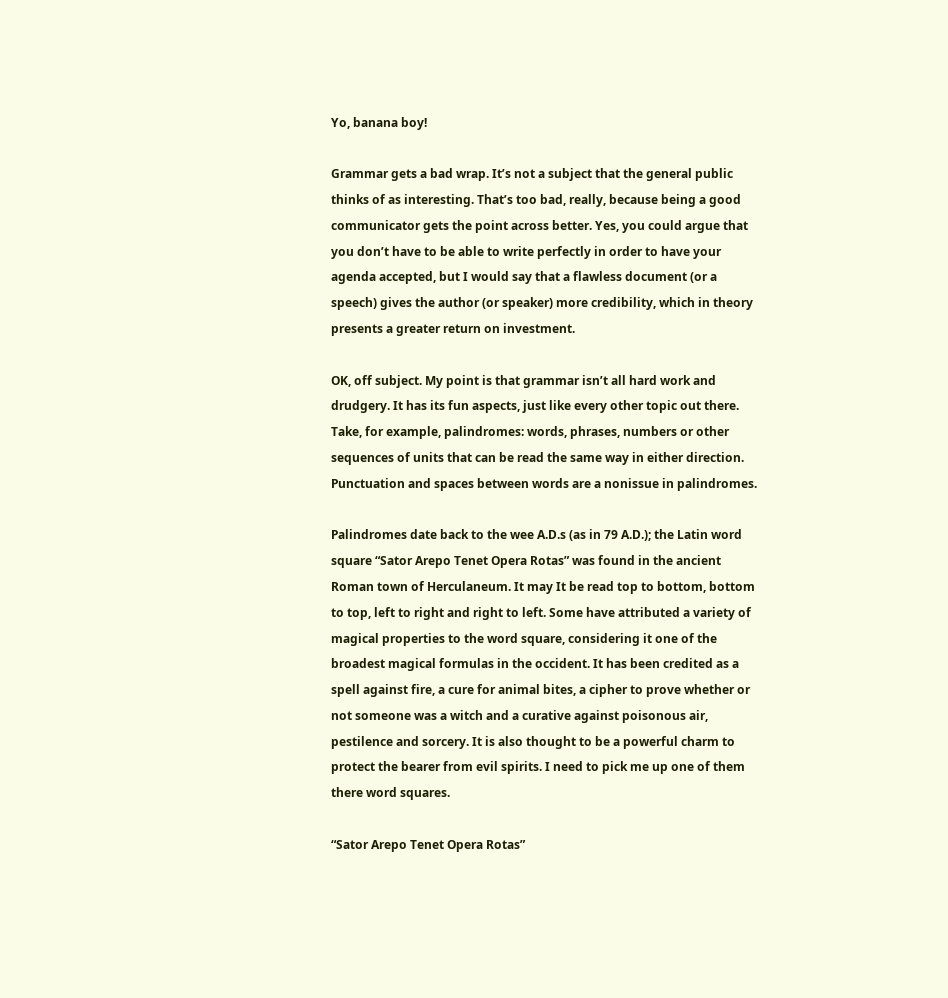Yo, banana boy!

Grammar gets a bad wrap. It’s not a subject that the general public thinks of as interesting. That’s too bad, really, because being a good communicator gets the point across better. Yes, you could argue that you don’t have to be able to write perfectly in order to have your agenda accepted, but I would say that a flawless document (or a speech) gives the author (or speaker) more credibility, which in theory presents a greater return on investment.

OK, off subject. My point is that grammar isn’t all hard work and drudgery. It has its fun aspects, just like every other topic out there. Take, for example, palindromes: words, phrases, numbers or other sequences of units that can be read the same way in either direction. Punctuation and spaces between words are a nonissue in palindromes.

Palindromes date back to the wee A.D.s (as in 79 A.D.); the Latin word square “Sator Arepo Tenet Opera Rotas” was found in the ancient Roman town of Herculaneum. It may It be read top to bottom, bottom to top, left to right and right to left. Some have attributed a variety of magical properties to the word square, considering it one of the broadest magical formulas in the occident. It has been credited as a spell against fire, a cure for animal bites, a cipher to prove whether or not someone was a witch and a curative against poisonous air, pestilence and sorcery. It is also thought to be a powerful charm to protect the bearer from evil spirits. I need to pick me up one of them there word squares.

“Sator Arepo Tenet Opera Rotas”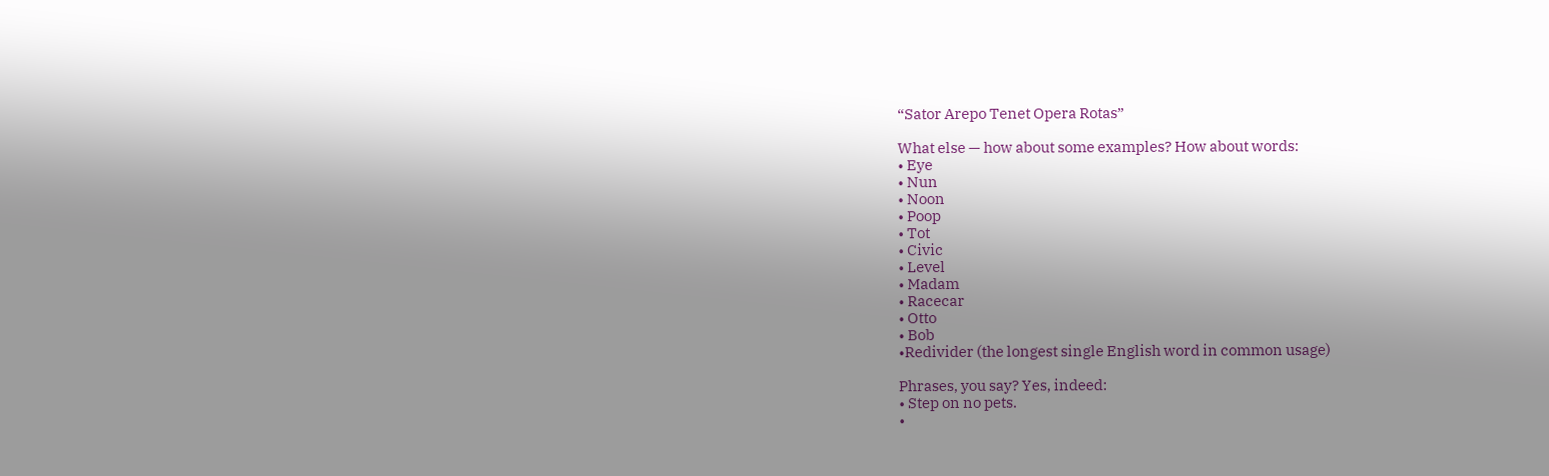“Sator Arepo Tenet Opera Rotas”

What else — how about some examples? How about words:
• Eye
• Nun
• Noon
• Poop
• Tot
• Civic
• Level
• Madam
• Racecar
• Otto
• Bob
•Redivider (the longest single English word in common usage)

Phrases, you say? Yes, indeed:
• Step on no pets.
•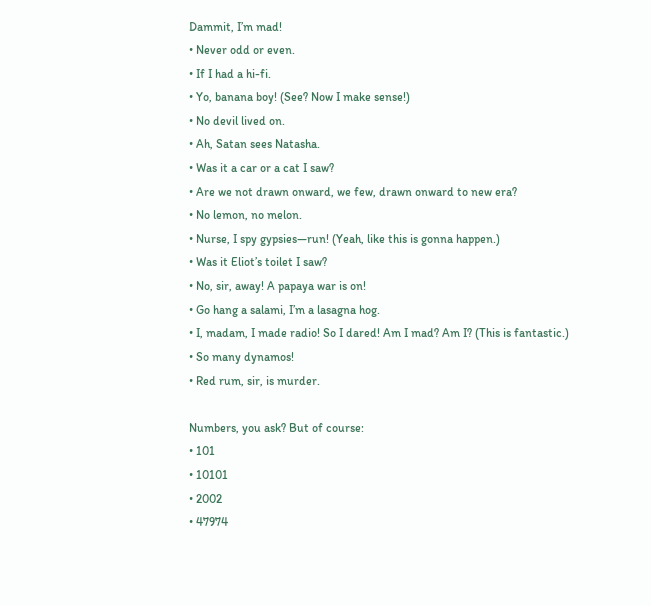Dammit, I’m mad!
• Never odd or even.
• If I had a hi-fi.
• Yo, banana boy! (See? Now I make sense!)
• No devil lived on.
• Ah, Satan sees Natasha.
• Was it a car or a cat I saw?
• Are we not drawn onward, we few, drawn onward to new era?
• No lemon, no melon.
• Nurse, I spy gypsies—run! (Yeah, like this is gonna happen.)
• Was it Eliot’s toilet I saw?
• No, sir, away! A papaya war is on!
• Go hang a salami, I’m a lasagna hog.
• I, madam, I made radio! So I dared! Am I mad? Am I? (This is fantastic.)
• So many dynamos!
• Red rum, sir, is murder.

Numbers, you ask? But of course:
• 101
• 10101
• 2002
• 47974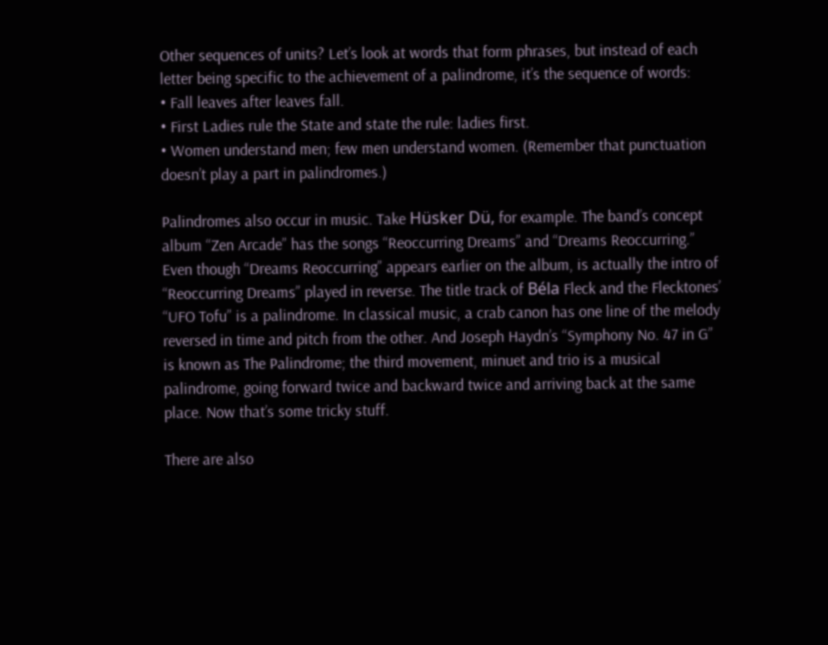Other sequences of units? Let’s look at words that form phrases, but instead of each letter being specific to the achievement of a palindrome, it’s the sequence of words:
• Fall leaves after leaves fall.
• First Ladies rule the State and state the rule: ladies first.
• Women understand men; few men understand women. (Remember that punctuation doesn’t play a part in palindromes.)

Palindromes also occur in music. Take Hüsker Dü, for example. The band’s concept album “Zen Arcade” has the songs “Reoccurring Dreams” and “Dreams Reoccurring.” Even though “Dreams Reoccurring” appears earlier on the album, is actually the intro of “Reoccurring Dreams” played in reverse. The title track of Béla Fleck and the Flecktones’ “UFO Tofu” is a palindrome. In classical music, a crab canon has one line of the melody reversed in time and pitch from the other. And Joseph Haydn’s “Symphony No. 47 in G” is known as The Palindrome; the third movement, minuet and trio is a musical palindrome, going forward twice and backward twice and arriving back at the same place. Now that’s some tricky stuff.

There are also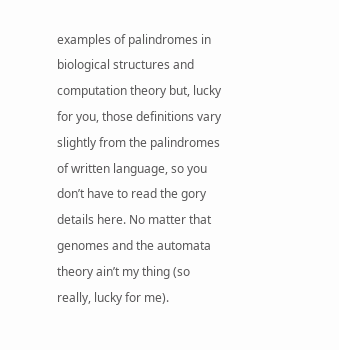examples of palindromes in biological structures and computation theory but, lucky for you, those definitions vary slightly from the palindromes of written language, so you don’t have to read the gory details here. No matter that genomes and the automata theory ain’t my thing (so really, lucky for me).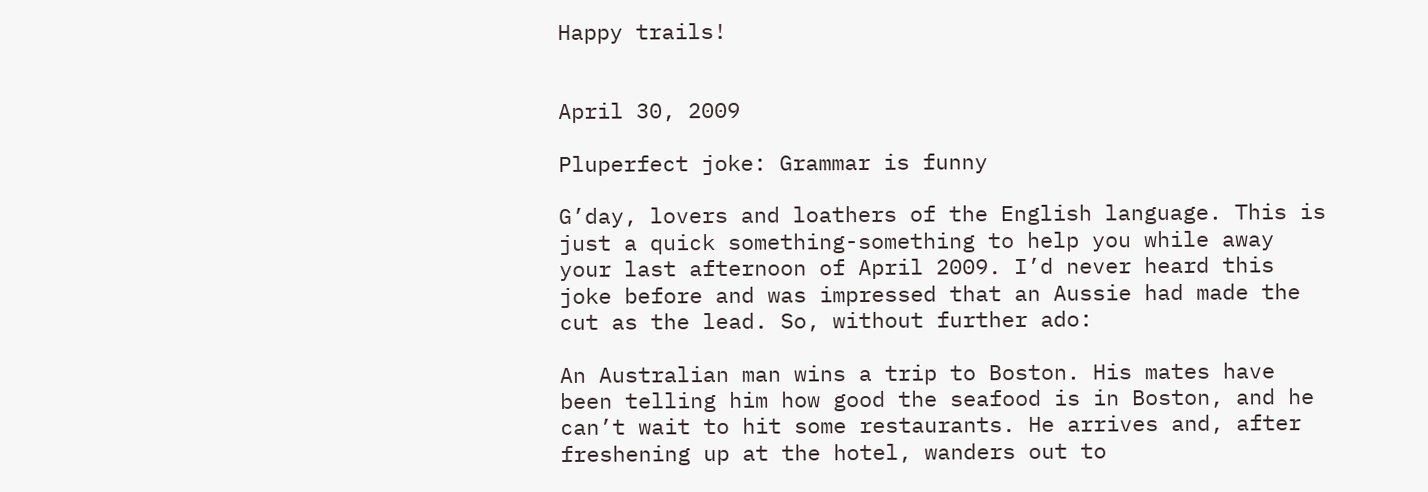Happy trails!


April 30, 2009

Pluperfect joke: Grammar is funny

G’day, lovers and loathers of the English language. This is just a quick something-something to help you while away your last afternoon of April 2009. I’d never heard this joke before and was impressed that an Aussie had made the cut as the lead. So, without further ado:

An Australian man wins a trip to Boston. His mates have been telling him how good the seafood is in Boston, and he can’t wait to hit some restaurants. He arrives and, after freshening up at the hotel, wanders out to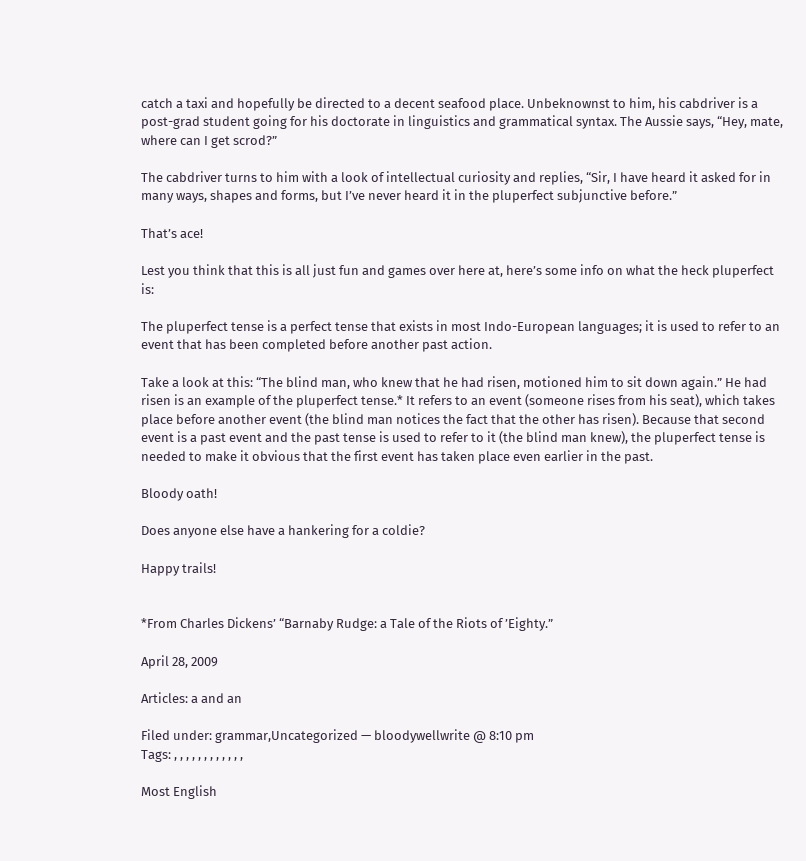catch a taxi and hopefully be directed to a decent seafood place. Unbeknownst to him, his cabdriver is a post-grad student going for his doctorate in linguistics and grammatical syntax. The Aussie says, “Hey, mate, where can I get scrod?”

The cabdriver turns to him with a look of intellectual curiosity and replies, “Sir, I have heard it asked for in many ways, shapes and forms, but I’ve never heard it in the pluperfect subjunctive before.”

That’s ace!

Lest you think that this is all just fun and games over here at, here’s some info on what the heck pluperfect is:

The pluperfect tense is a perfect tense that exists in most Indo-European languages; it is used to refer to an event that has been completed before another past action.

Take a look at this: “The blind man, who knew that he had risen, motioned him to sit down again.” He had risen is an example of the pluperfect tense.* It refers to an event (someone rises from his seat), which takes place before another event (the blind man notices the fact that the other has risen). Because that second event is a past event and the past tense is used to refer to it (the blind man knew), the pluperfect tense is needed to make it obvious that the first event has taken place even earlier in the past.

Bloody oath!

Does anyone else have a hankering for a coldie?

Happy trails!


*From Charles Dickens’ “Barnaby Rudge: a Tale of the Riots of ’Eighty.”

April 28, 2009

Articles: a and an

Filed under: grammar,Uncategorized — bloodywellwrite @ 8:10 pm
Tags: , , , , , , , , , , , ,

Most English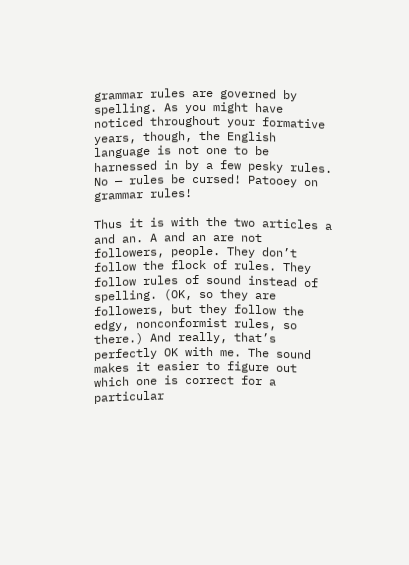grammar rules are governed by spelling. As you might have noticed throughout your formative years, though, the English language is not one to be harnessed in by a few pesky rules. No — rules be cursed! Patooey on grammar rules!

Thus it is with the two articles a and an. A and an are not followers, people. They don’t follow the flock of rules. They follow rules of sound instead of spelling. (OK, so they are followers, but they follow the edgy, nonconformist rules, so there.) And really, that’s perfectly OK with me. The sound makes it easier to figure out which one is correct for a particular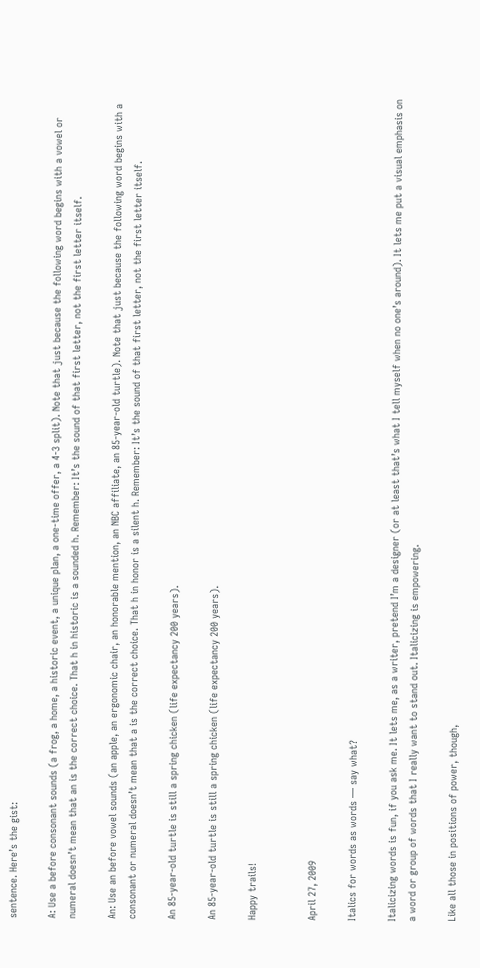sentence. Here’s the gist:

A: Use a before consonant sounds (a frog, a home, a historic event, a unique plan, a one-time offer, a 4-3 split). Note that just because the following word begins with a vowel or numeral doesn’t mean that an is the correct choice. That h in historic is a sounded h. Remember: It’s the sound of that first letter, not the first letter itself.

An: Use an before vowel sounds (an apple, an ergonomic chair, an honorable mention, an NBC affiliate, an 85-year-old turtle). Note that just because the following word begins with a consonant or numeral doesn’t mean that a is the correct choice. That h in honor is a silent h. Remember: It’s the sound of that first letter, not the first letter itself.

An 85-year-old turtle is still a spring chicken (life expectancy 200 years).

An 85-year-old turtle is still a spring chicken (life expectancy 200 years).

Happy trails!


April 27, 2009

Italics for words as words — say what?

Italicizing words is fun, if you ask me. It lets me, as a writer, pretend I’m a designer (or at least that’s what I tell myself when no one’s around). It lets me put a visual emphasis on a word or group of words that I really want to stand out. Italicizing is empowering.

Like all those in positions of power, though,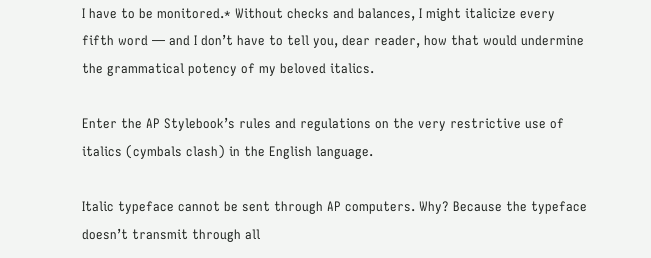I have to be monitored.* Without checks and balances, I might italicize every fifth word — and I don’t have to tell you, dear reader, how that would undermine the grammatical potency of my beloved italics.

Enter the AP Stylebook’s rules and regulations on the very restrictive use of italics (cymbals clash) in the English language.

Italic typeface cannot be sent through AP computers. Why? Because the typeface doesn’t transmit through all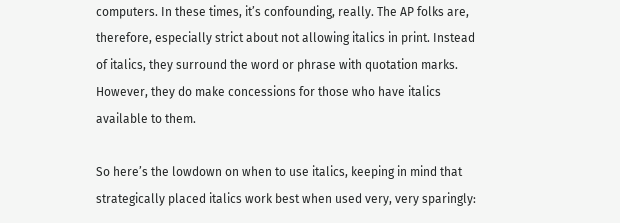computers. In these times, it’s confounding, really. The AP folks are, therefore, especially strict about not allowing italics in print. Instead of italics, they surround the word or phrase with quotation marks. However, they do make concessions for those who have italics available to them.

So here’s the lowdown on when to use italics, keeping in mind that strategically placed italics work best when used very, very sparingly: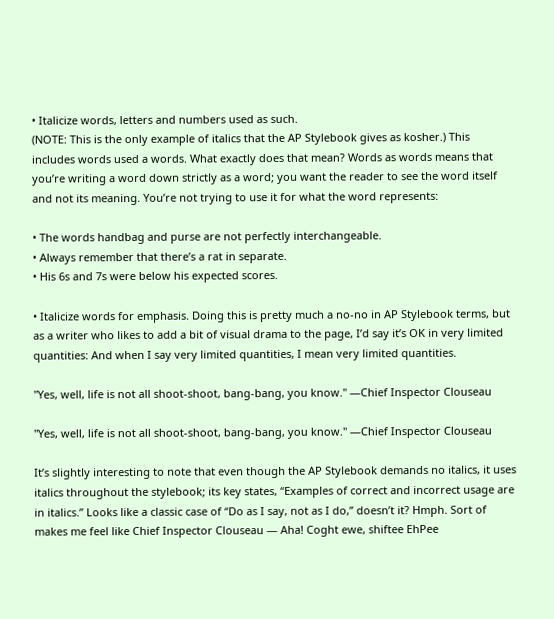• Italicize words, letters and numbers used as such.
(NOTE: This is the only example of italics that the AP Stylebook gives as kosher.) This includes words used a words. What exactly does that mean? Words as words means that you’re writing a word down strictly as a word; you want the reader to see the word itself and not its meaning. You’re not trying to use it for what the word represents:

• The words handbag and purse are not perfectly interchangeable.
• Always remember that there’s a rat in separate.
• His 6s and 7s were below his expected scores.

• Italicize words for emphasis. Doing this is pretty much a no-no in AP Stylebook terms, but as a writer who likes to add a bit of visual drama to the page, I’d say it’s OK in very limited quantities: And when I say very limited quantities, I mean very limited quantities.

"Yes, well, life is not all shoot-shoot, bang-bang, you know." —Chief Inspector Clouseau

"Yes, well, life is not all shoot-shoot, bang-bang, you know." —Chief Inspector Clouseau

It’s slightly interesting to note that even though the AP Stylebook demands no italics, it uses italics throughout the stylebook; its key states, “Examples of correct and incorrect usage are in italics.” Looks like a classic case of “Do as I say, not as I do,” doesn’t it? Hmph. Sort of makes me feel like Chief Inspector Clouseau — Aha! Coght ewe, shiftee EhPee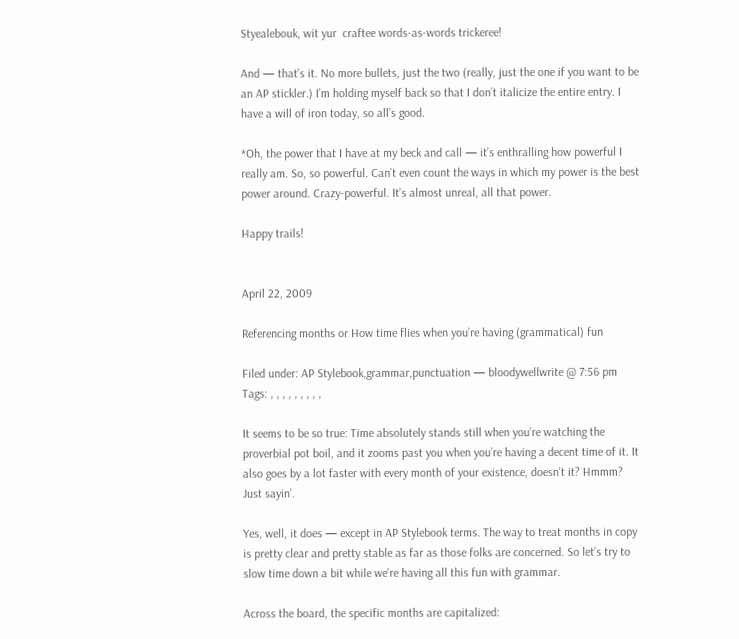Styealebouk, wit yur  craftee words-as-words trickeree!

And — that’s it. No more bullets, just the two (really, just the one if you want to be an AP stickler.) I’m holding myself back so that I don’t italicize the entire entry. I have a will of iron today, so all’s good.

*Oh, the power that I have at my beck and call — it’s enthralling how powerful I really am. So, so powerful. Can’t even count the ways in which my power is the best power around. Crazy-powerful. It’s almost unreal, all that power.

Happy trails!


April 22, 2009

Referencing months or How time flies when you’re having (grammatical) fun

Filed under: AP Stylebook,grammar,punctuation — bloodywellwrite @ 7:56 pm
Tags: , , , , , , , , ,

It seems to be so true: Time absolutely stands still when you’re watching the proverbial pot boil, and it zooms past you when you’re having a decent time of it. It also goes by a lot faster with every month of your existence, doesn’t it? Hmmm? Just sayin’.

Yes, well, it does — except in AP Stylebook terms. The way to treat months in copy is pretty clear and pretty stable as far as those folks are concerned. So let’s try to slow time down a bit while we’re having all this fun with grammar.

Across the board, the specific months are capitalized: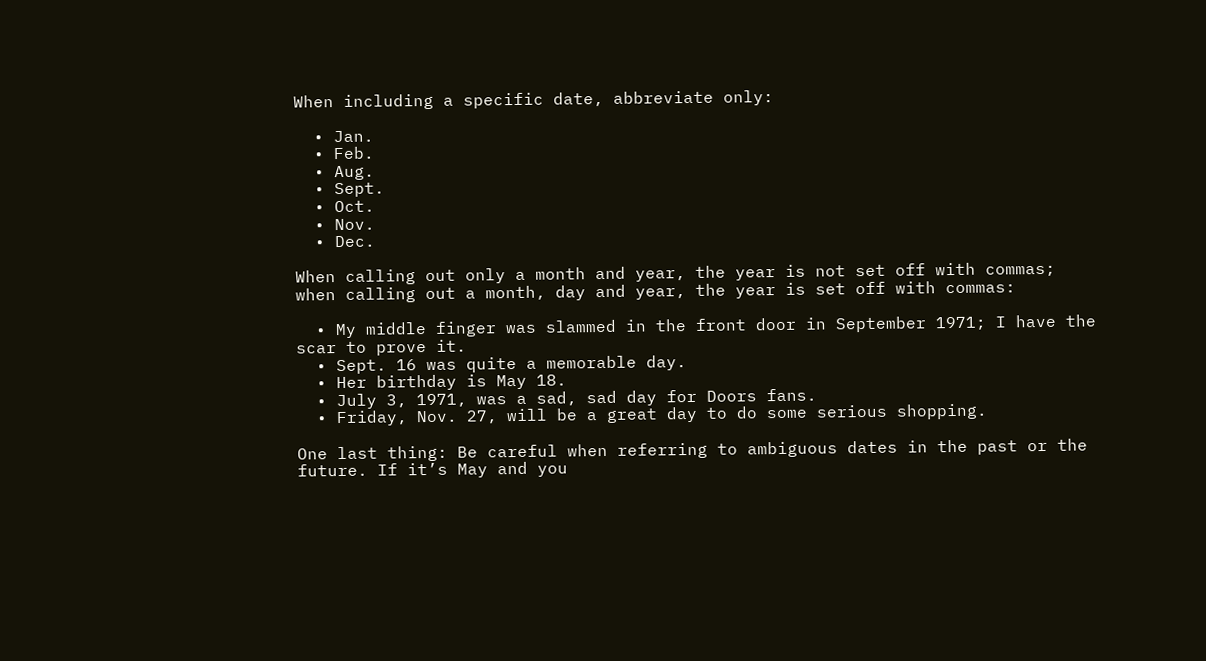When including a specific date, abbreviate only:

  • Jan.
  • Feb.
  • Aug.
  • Sept.
  • Oct.
  • Nov.
  • Dec.

When calling out only a month and year, the year is not set off with commas;
when calling out a month, day and year, the year is set off with commas:

  • My middle finger was slammed in the front door in September 1971; I have the scar to prove it.
  • Sept. 16 was quite a memorable day.
  • Her birthday is May 18.
  • July 3, 1971, was a sad, sad day for Doors fans.
  • Friday, Nov. 27, will be a great day to do some serious shopping.

One last thing: Be careful when referring to ambiguous dates in the past or the future. If it’s May and you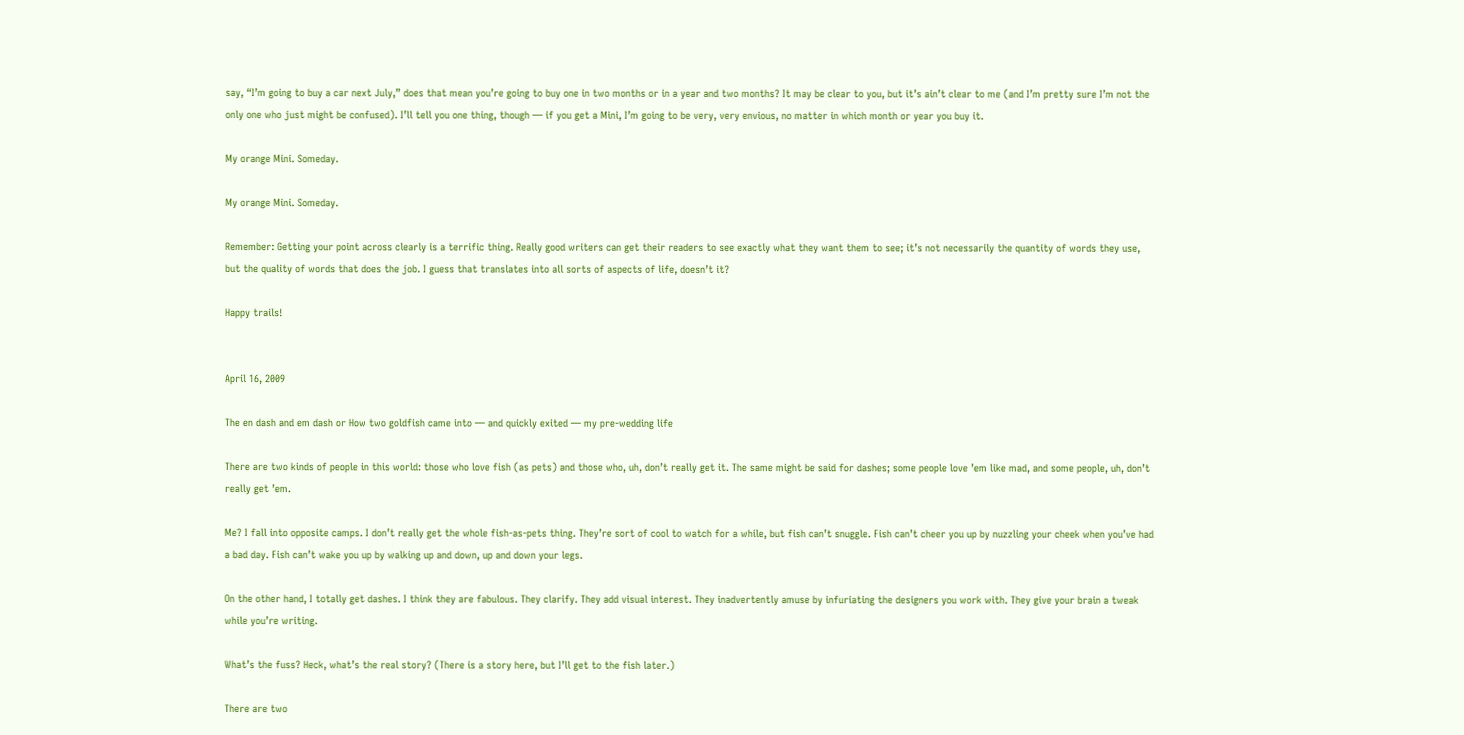say, “I’m going to buy a car next July,” does that mean you’re going to buy one in two months or in a year and two months? It may be clear to you, but it’s ain’t clear to me (and I’m pretty sure I’m not the only one who just might be confused). I’ll tell you one thing, though — if you get a Mini, I’m going to be very, very envious, no matter in which month or year you buy it.

My orange Mini. Someday.

My orange Mini. Someday.

Remember: Getting your point across clearly is a terrific thing. Really good writers can get their readers to see exactly what they want them to see; it’s not necessarily the quantity of words they use, but the quality of words that does the job. I guess that translates into all sorts of aspects of life, doesn’t it?

Happy trails!


April 16, 2009

The en dash and em dash or How two goldfish came into — and quickly exited — my pre-wedding life

There are two kinds of people in this world: those who love fish (as pets) and those who, uh, don’t really get it. The same might be said for dashes; some people love ’em like mad, and some people, uh, don’t really get ’em.

Me? I fall into opposite camps. I don’t really get the whole fish-as-pets thing. They’re sort of cool to watch for a while, but fish can’t snuggle. Fish can’t cheer you up by nuzzling your cheek when you’ve had a bad day. Fish can’t wake you up by walking up and down, up and down your legs.

On the other hand, I totally get dashes. I think they are fabulous. They clarify. They add visual interest. They inadvertently amuse by infuriating the designers you work with. They give your brain a tweak while you’re writing.

What’s the fuss? Heck, what’s the real story? (There is a story here, but I’ll get to the fish later.)

There are two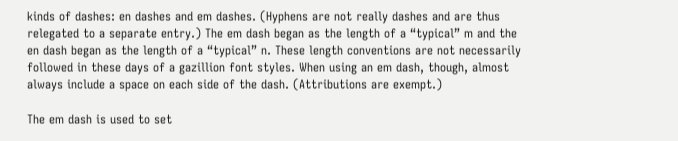kinds of dashes: en dashes and em dashes. (Hyphens are not really dashes and are thus relegated to a separate entry.) The em dash began as the length of a “typical” m and the en dash began as the length of a “typical” n. These length conventions are not necessarily followed in these days of a gazillion font styles. When using an em dash, though, almost always include a space on each side of the dash. (Attributions are exempt.)

The em dash is used to set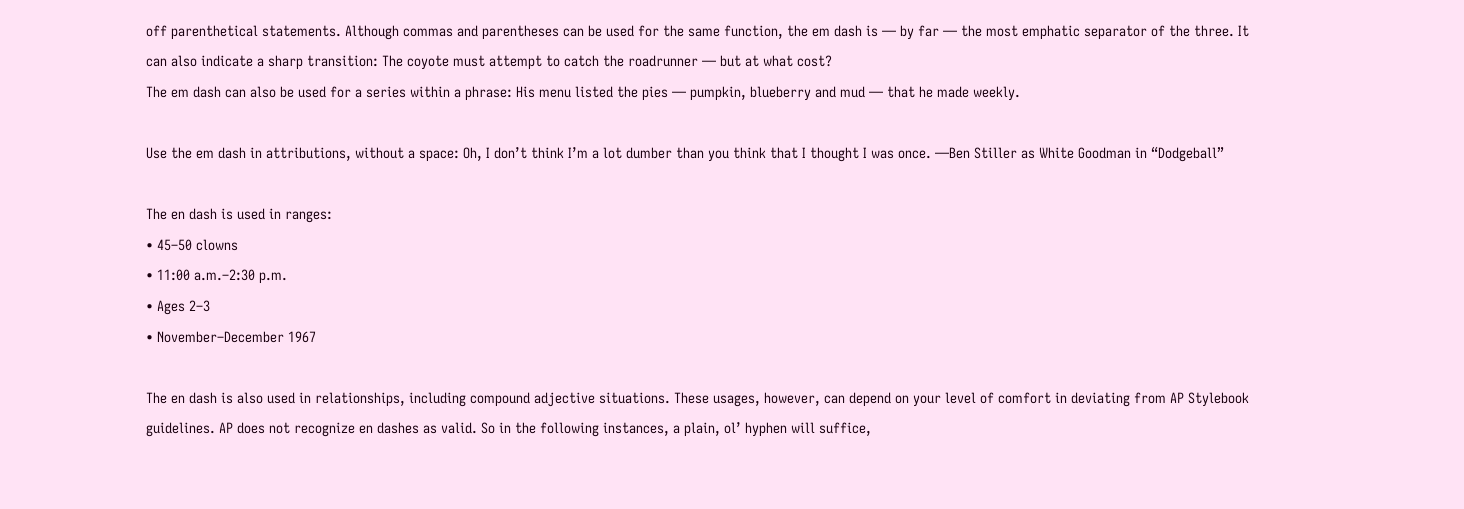off parenthetical statements. Although commas and parentheses can be used for the same function, the em dash is — by far — the most emphatic separator of the three. It can also indicate a sharp transition: The coyote must attempt to catch the roadrunner — but at what cost?
The em dash can also be used for a series within a phrase: His menu listed the pies — pumpkin, blueberry and mud — that he made weekly.

Use the em dash in attributions, without a space: Oh, I don’t think I’m a lot dumber than you think that I thought I was once. —Ben Stiller as White Goodman in “Dodgeball”

The en dash is used in ranges:
• 45–50 clowns
• 11:00 a.m.–2:30 p.m.
• Ages 2–3
• November–December 1967

The en dash is also used in relationships, including compound adjective situations. These usages, however, can depend on your level of comfort in deviating from AP Stylebook guidelines. AP does not recognize en dashes as valid. So in the following instances, a plain, ol’ hyphen will suffice,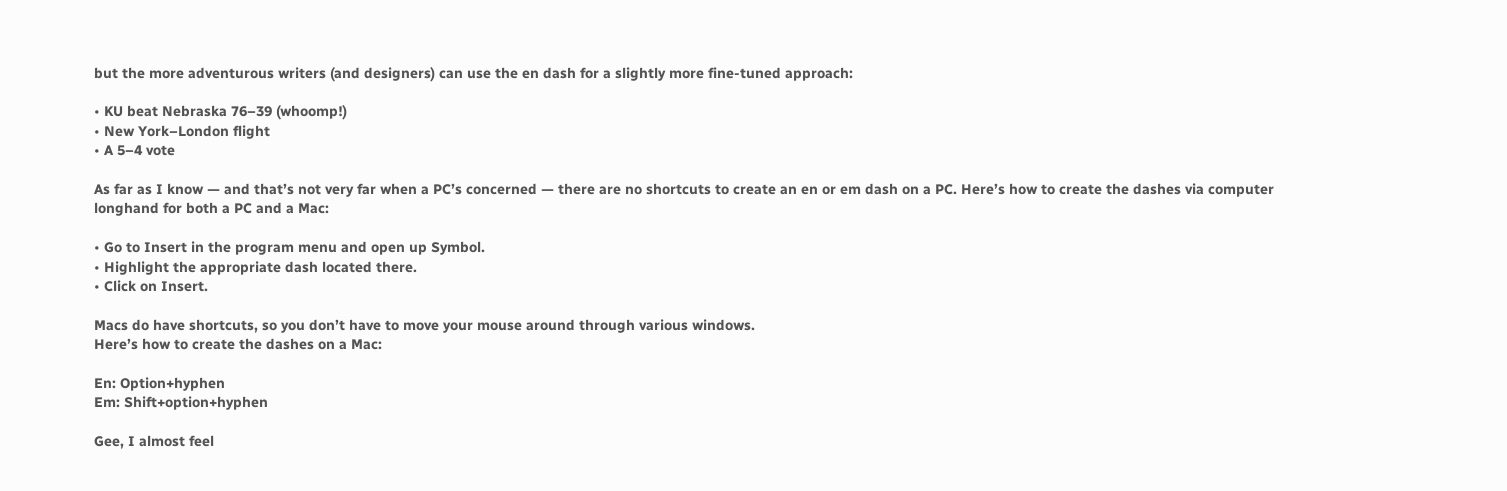but the more adventurous writers (and designers) can use the en dash for a slightly more fine-tuned approach:

• KU beat Nebraska 76–39 (whoomp!)
• New York–London flight
• A 5–4 vote

As far as I know — and that’s not very far when a PC’s concerned — there are no shortcuts to create an en or em dash on a PC. Here’s how to create the dashes via computer longhand for both a PC and a Mac:

• Go to Insert in the program menu and open up Symbol.
• Highlight the appropriate dash located there.
• Click on Insert.

Macs do have shortcuts, so you don’t have to move your mouse around through various windows.
Here’s how to create the dashes on a Mac:

En: Option+hyphen
Em: Shift+option+hyphen

Gee, I almost feel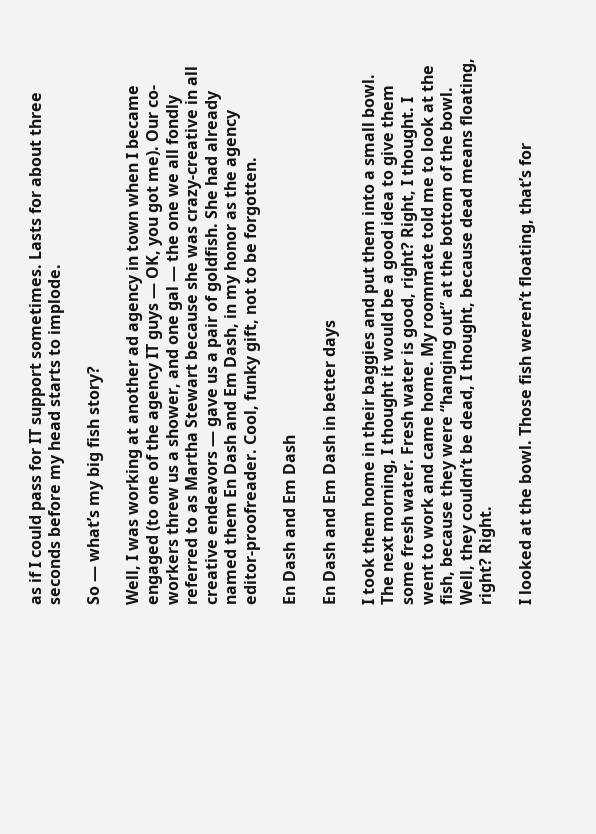as if I could pass for IT support sometimes. Lasts for about three seconds before my head starts to implode.

So — what’s my big fish story?

Well, I was working at another ad agency in town when I became engaged (to one of the agency IT guys — OK, you got me). Our co-workers threw us a shower, and one gal — the one we all fondly referred to as Martha Stewart because she was crazy-creative in all creative endeavors — gave us a pair of goldfish. She had already named them En Dash and Em Dash, in my honor as the agency editor-proofreader. Cool, funky gift, not to be forgotten.

En Dash and Em Dash

En Dash and Em Dash in better days

I took them home in their baggies and put them into a small bowl. The next morning, I thought it would be a good idea to give them some fresh water. Fresh water is good, right? Right, I thought. I went to work and came home. My roommate told me to look at the fish, because they were “hanging out” at the bottom of the bowl. Well, they couldn’t be dead, I thought, because dead means floating, right? Right.

I looked at the bowl. Those fish weren’t floating, that’s for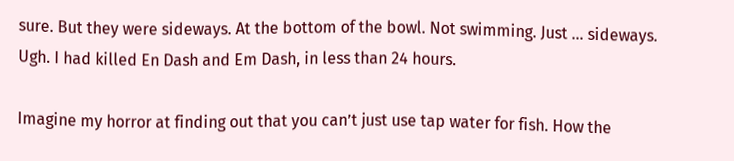sure. But they were sideways. At the bottom of the bowl. Not swimming. Just … sideways. Ugh. I had killed En Dash and Em Dash, in less than 24 hours.

Imagine my horror at finding out that you can’t just use tap water for fish. How the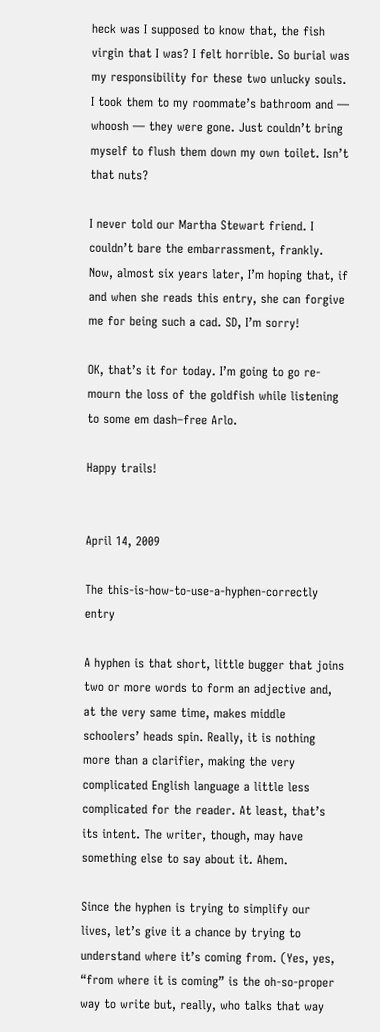heck was I supposed to know that, the fish virgin that I was? I felt horrible. So burial was my responsibility for these two unlucky souls. I took them to my roommate’s bathroom and — whoosh — they were gone. Just couldn’t bring myself to flush them down my own toilet. Isn’t that nuts?

I never told our Martha Stewart friend. I couldn’t bare the embarrassment, frankly. Now, almost six years later, I’m hoping that, if and when she reads this entry, she can forgive me for being such a cad. SD, I’m sorry!

OK, that’s it for today. I’m going to go re-mourn the loss of the goldfish while listening to some em dash–free Arlo.

Happy trails!


April 14, 2009

The this-is-how-to-use-a-hyphen-correctly entry

A hyphen is that short, little bugger that joins two or more words to form an adjective and, at the very same time, makes middle schoolers’ heads spin. Really, it is nothing more than a clarifier, making the very complicated English language a little less complicated for the reader. At least, that’s its intent. The writer, though, may have something else to say about it. Ahem.

Since the hyphen is trying to simplify our lives, let’s give it a chance by trying to understand where it’s coming from. (Yes, yes, “from where it is coming” is the oh-so-proper way to write but, really, who talks that way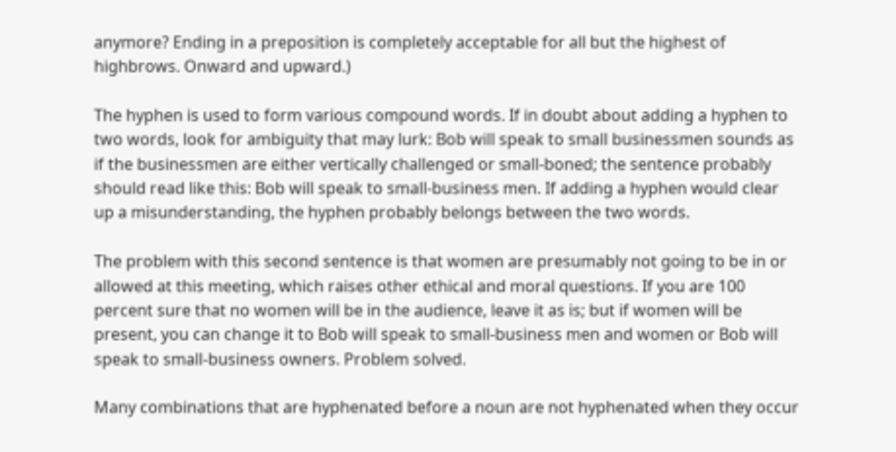anymore? Ending in a preposition is completely acceptable for all but the highest of highbrows. Onward and upward.)

The hyphen is used to form various compound words. If in doubt about adding a hyphen to two words, look for ambiguity that may lurk: Bob will speak to small businessmen sounds as if the businessmen are either vertically challenged or small-boned; the sentence probably should read like this: Bob will speak to small-business men. If adding a hyphen would clear up a misunderstanding, the hyphen probably belongs between the two words.

The problem with this second sentence is that women are presumably not going to be in or allowed at this meeting, which raises other ethical and moral questions. If you are 100 percent sure that no women will be in the audience, leave it as is; but if women will be present, you can change it to Bob will speak to small-business men and women or Bob will speak to small-business owners. Problem solved.

Many combinations that are hyphenated before a noun are not hyphenated when they occur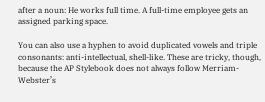after a noun: He works full time. A full-time employee gets an assigned parking space.

You can also use a hyphen to avoid duplicated vowels and triple consonants: anti-intellectual, shell-like. These are tricky, though, because the AP Stylebook does not always follow Merriam-Webster’s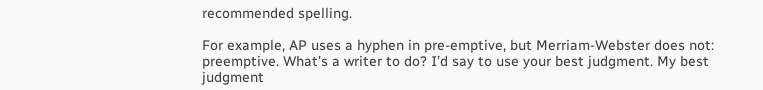recommended spelling.

For example, AP uses a hyphen in pre-emptive, but Merriam-Webster does not: preemptive. What’s a writer to do? I’d say to use your best judgment. My best judgment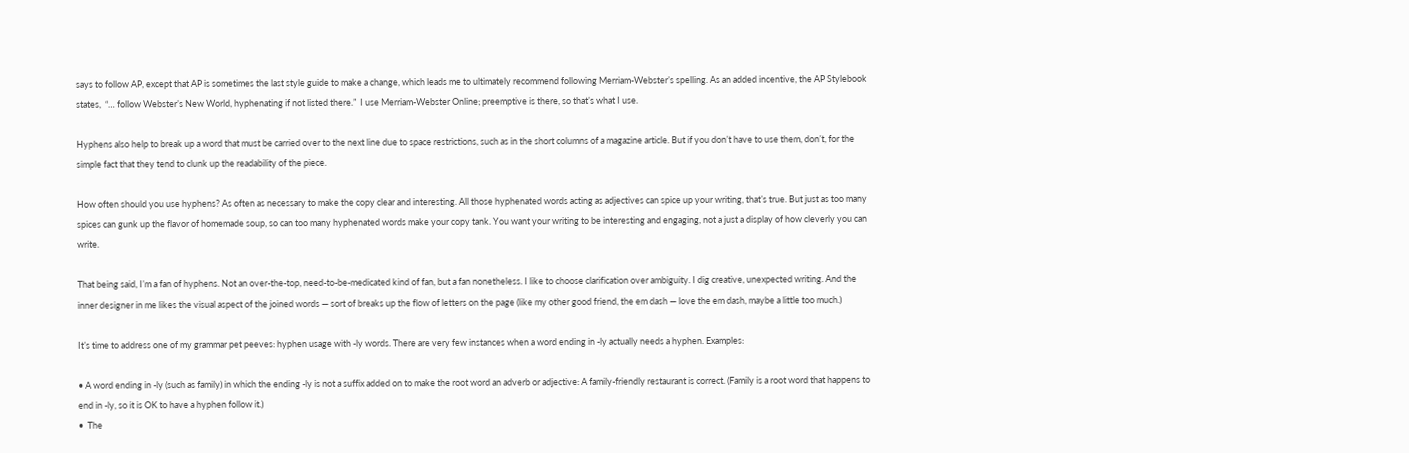says to follow AP, except that AP is sometimes the last style guide to make a change, which leads me to ultimately recommend following Merriam-Webster’s spelling. As an added incentive, the AP Stylebook states,  “… follow Webster’s New World, hyphenating if not listed there.”  I use Merriam-Webster Online; preemptive is there, so that’s what I use.

Hyphens also help to break up a word that must be carried over to the next line due to space restrictions, such as in the short columns of a magazine article. But if you don’t have to use them, don’t, for the simple fact that they tend to clunk up the readability of the piece.

How often should you use hyphens? As often as necessary to make the copy clear and interesting. All those hyphenated words acting as adjectives can spice up your writing, that’s true. But just as too many spices can gunk up the flavor of homemade soup, so can too many hyphenated words make your copy tank. You want your writing to be interesting and engaging, not a just a display of how cleverly you can write.

That being said, I’m a fan of hyphens. Not an over-the-top, need-to-be-medicated kind of fan, but a fan nonetheless. I like to choose clarification over ambiguity. I dig creative, unexpected writing. And the inner designer in me likes the visual aspect of the joined words — sort of breaks up the flow of letters on the page (like my other good friend, the em dash — love the em dash, maybe a little too much.)

It’s time to address one of my grammar pet peeves: hyphen usage with -ly words. There are very few instances when a word ending in -ly actually needs a hyphen. Examples:

• A word ending in -ly (such as family) in which the ending -ly is not a suffix added on to make the root word an adverb or adjective: A family-friendly restaurant is correct. (Family is a root word that happens to end in -ly, so it is OK to have a hyphen follow it.)
•  The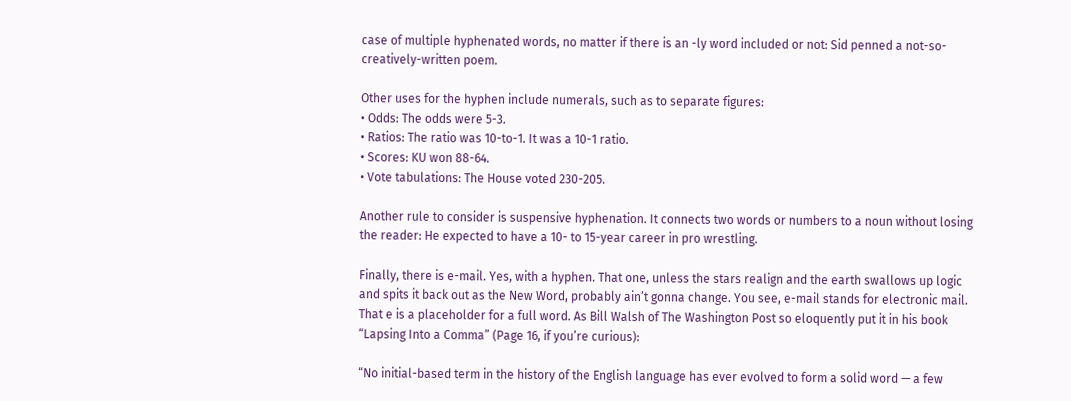case of multiple hyphenated words, no matter if there is an -ly word included or not: Sid penned a not-so-creatively-written poem.

Other uses for the hyphen include numerals, such as to separate figures:
• Odds: The odds were 5-3.
• Ratios: The ratio was 10-to-1. It was a 10-1 ratio.
• Scores: KU won 88-64.
• Vote tabulations: The House voted 230-205.

Another rule to consider is suspensive hyphenation. It connects two words or numbers to a noun without losing the reader: He expected to have a 10- to 15-year career in pro wrestling.

Finally, there is e-mail. Yes, with a hyphen. That one, unless the stars realign and the earth swallows up logic and spits it back out as the New Word, probably ain’t gonna change. You see, e-mail stands for electronic mail. That e is a placeholder for a full word. As Bill Walsh of The Washington Post so eloquently put it in his book “Lapsing Into a Comma” (Page 16, if you’re curious):

“No initial-based term in the history of the English language has ever evolved to form a solid word — a few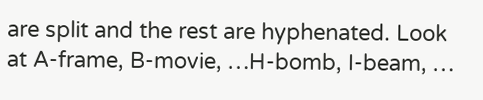are split and the rest are hyphenated. Look at A-frame, B-movie, …H-bomb, I-beam, …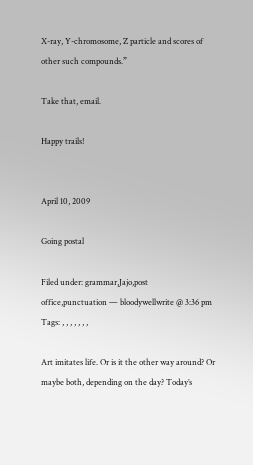X-ray, Y-chromosome, Z particle and scores of other such compounds.”

Take that, email.

Happy trails!


April 10, 2009

Going postal

Filed under: grammar,Jajo,post office,punctuation — bloodywellwrite @ 3:36 pm
Tags: , , , , , , ,

Art imitates life. Or is it the other way around? Or maybe both, depending on the day? Today’s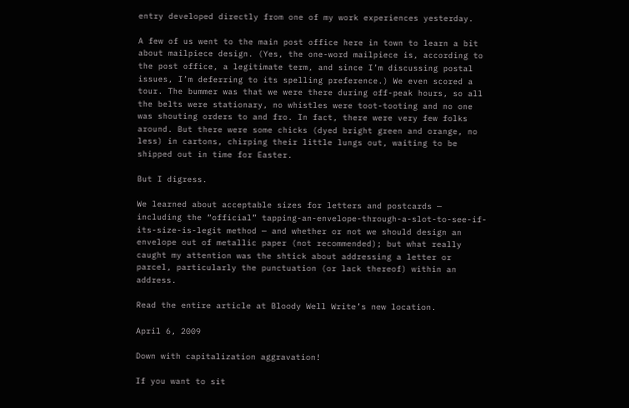entry developed directly from one of my work experiences yesterday.

A few of us went to the main post office here in town to learn a bit about mailpiece design. (Yes, the one-word mailpiece is, according to the post office, a legitimate term, and since I’m discussing postal issues, I’m deferring to its spelling preference.) We even scored a tour. The bummer was that we were there during off-peak hours, so all the belts were stationary, no whistles were toot-tooting and no one was shouting orders to and fro. In fact, there were very few folks around. But there were some chicks (dyed bright green and orange, no less) in cartons, chirping their little lungs out, waiting to be shipped out in time for Easter.

But I digress.

We learned about acceptable sizes for letters and postcards — including the “official” tapping-an-envelope-through-a-slot-to-see-if-its-size-is-legit method — and whether or not we should design an envelope out of metallic paper (not recommended); but what really caught my attention was the shtick about addressing a letter or parcel, particularly the punctuation (or lack thereof) within an address.

Read the entire article at Bloody Well Write’s new location.

April 6, 2009

Down with capitalization aggravation!

If you want to sit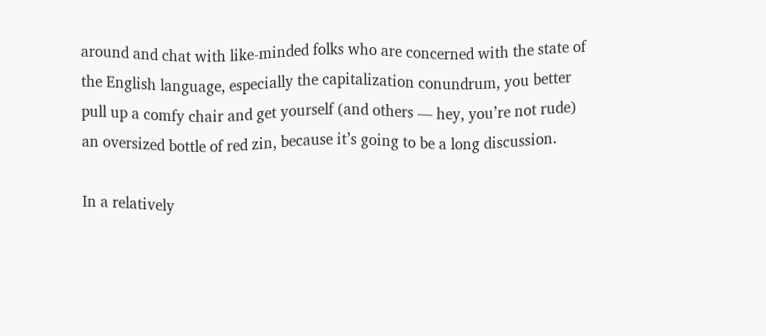around and chat with like-minded folks who are concerned with the state of the English language, especially the capitalization conundrum, you better pull up a comfy chair and get yourself (and others — hey, you’re not rude) an oversized bottle of red zin, because it’s going to be a long discussion.

In a relatively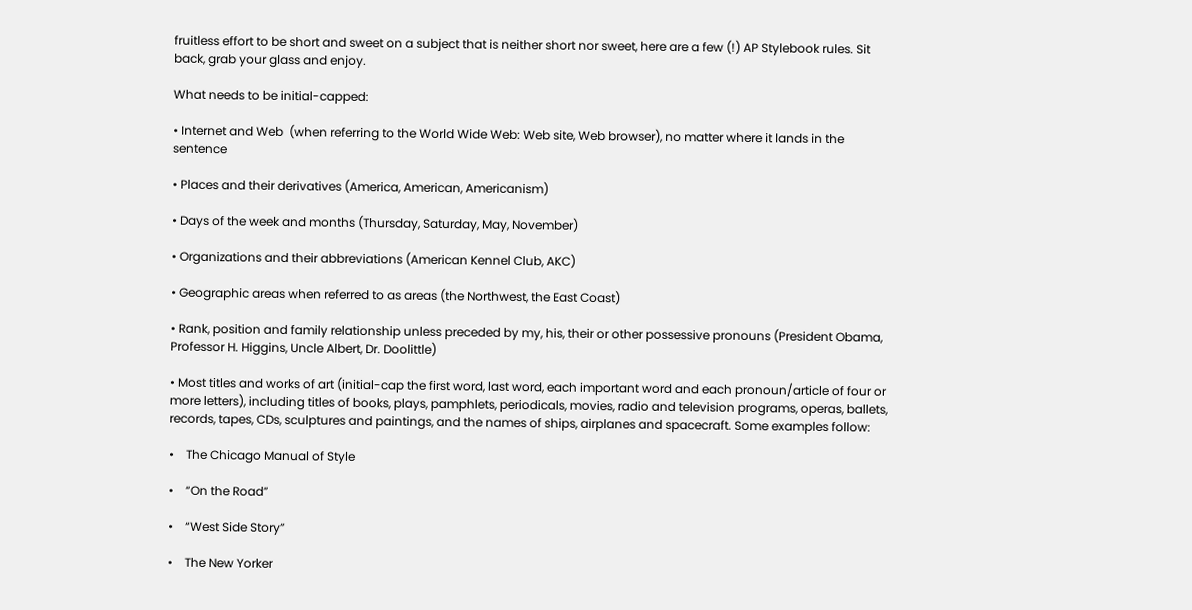fruitless effort to be short and sweet on a subject that is neither short nor sweet, here are a few (!) AP Stylebook rules. Sit back, grab your glass and enjoy.

What needs to be initial-capped:

• Internet and Web  (when referring to the World Wide Web: Web site, Web browser), no matter where it lands in the sentence

• Places and their derivatives (America, American, Americanism)

• Days of the week and months (Thursday, Saturday, May, November)

• Organizations and their abbreviations (American Kennel Club, AKC)

• Geographic areas when referred to as areas (the Northwest, the East Coast)

• Rank, position and family relationship unless preceded by my, his, their or other possessive pronouns (President Obama, Professor H. Higgins, Uncle Albert, Dr. Doolittle)

• Most titles and works of art (initial-cap the first word, last word, each important word and each pronoun/article of four or more letters), including titles of books, plays, pamphlets, periodicals, movies, radio and television programs, operas, ballets, records, tapes, CDs, sculptures and paintings, and the names of ships, airplanes and spacecraft. Some examples follow:

•    The Chicago Manual of Style

•    “On the Road”

•    “West Side Story”

•    The New Yorker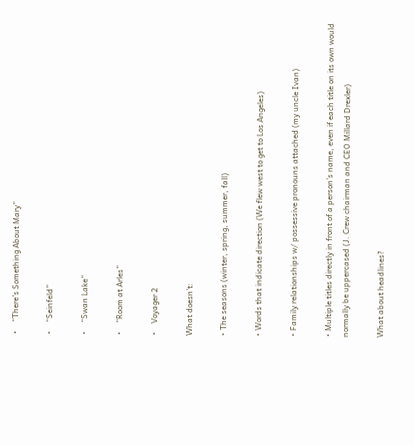•    “There’s Something About Mary”

•    “Seinfeld”

•    “Swan Lake”

•    “Room at Arles”

•    Voyager 2

What doesn’t:

• The seasons (winter, spring, summer, fall)

• Words that indicate direction (We flew west to get to Los Angeles)

• Family relationships w/ possessive pronouns attached (my uncle Ivan)

• Multiple titles directly in front of a person’s name, even if each title on its own would normally be uppercased (J. Crew chairman and CEO Millard Drexler)

What about headlines?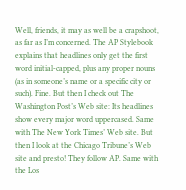Well, friends, it may as well be a crapshoot, as far as I’m concerned. The AP Stylebook explains that headlines only get the first word initial-capped, plus any proper nouns (as in someone’s name or a specific city or such). Fine. But then I check out The Washington Post’s Web site: Its headlines show every major word uppercased. Same with The New York Times’ Web site. But then I look at the Chicago Tribune’s Web site and presto! They follow AP. Same with the Los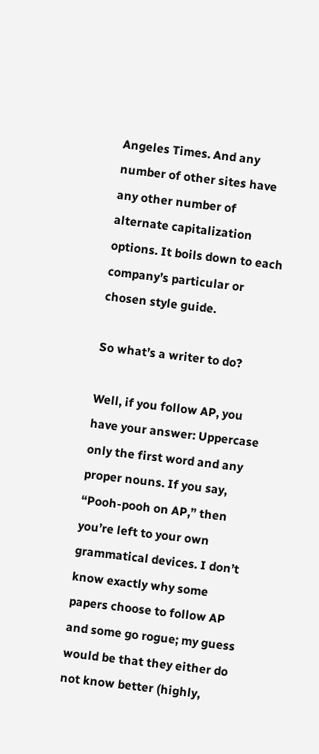Angeles Times. And any number of other sites have any other number of alternate capitalization options. It boils down to each company’s particular or chosen style guide.

So what’s a writer to do?

Well, if you follow AP, you have your answer: Uppercase only the first word and any proper nouns. If you say, “Pooh-pooh on AP,” then you’re left to your own grammatical devices. I don’t know exactly why some papers choose to follow AP and some go rogue; my guess would be that they either do not know better (highly,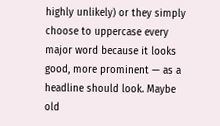highly unlikely) or they simply choose to uppercase every major word because it looks good, more prominent — as a headline should look. Maybe old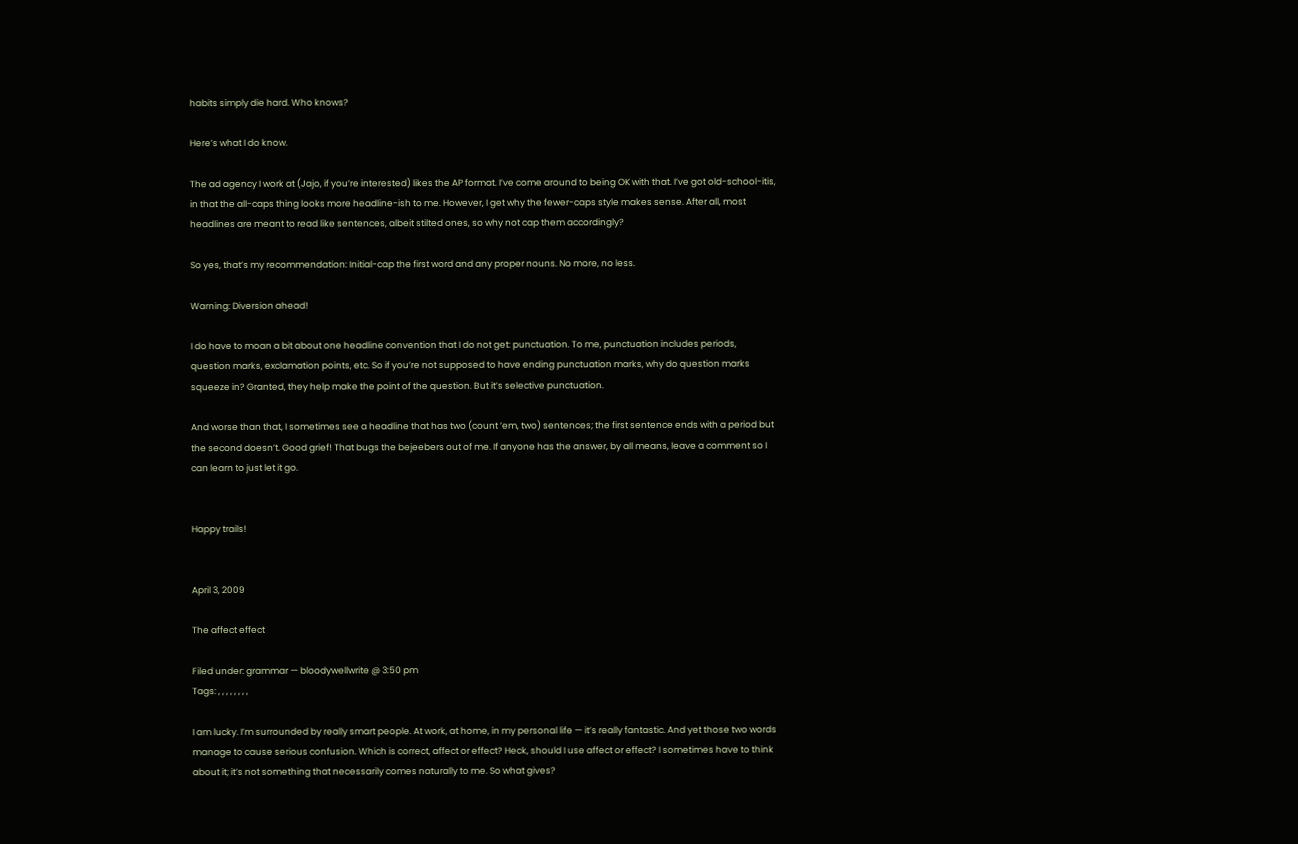habits simply die hard. Who knows?

Here’s what I do know.

The ad agency I work at (Jajo, if you’re interested) likes the AP format. I’ve come around to being OK with that. I’ve got old-school-itis, in that the all-caps thing looks more headline-ish to me. However, I get why the fewer-caps style makes sense. After all, most headlines are meant to read like sentences, albeit stilted ones, so why not cap them accordingly?

So yes, that’s my recommendation: Initial-cap the first word and any proper nouns. No more, no less.

Warning: Diversion ahead!

I do have to moan a bit about one headline convention that I do not get: punctuation. To me, punctuation includes periods, question marks, exclamation points, etc. So if you’re not supposed to have ending punctuation marks, why do question marks squeeze in? Granted, they help make the point of the question. But it’s selective punctuation.

And worse than that, I sometimes see a headline that has two (count ’em, two) sentences; the first sentence ends with a period but the second doesn’t. Good grief! That bugs the bejeebers out of me. If anyone has the answer, by all means, leave a comment so I can learn to just let it go.


Happy trails!


April 3, 2009

The affect effect

Filed under: grammar — bloodywellwrite @ 3:50 pm
Tags: , , , , , , , ,

I am lucky. I’m surrounded by really smart people. At work, at home, in my personal life — it’s really fantastic. And yet those two words manage to cause serious confusion. Which is correct, affect or effect? Heck, should I use affect or effect? I sometimes have to think about it; it’s not something that necessarily comes naturally to me. So what gives?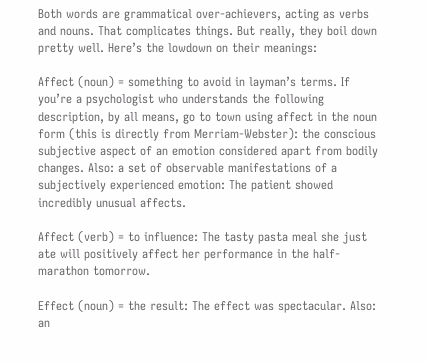Both words are grammatical over-achievers, acting as verbs and nouns. That complicates things. But really, they boil down pretty well. Here’s the lowdown on their meanings:

Affect (noun) = something to avoid in layman’s terms. If you’re a psychologist who understands the following description, by all means, go to town using affect in the noun form (this is directly from Merriam-Webster): the conscious subjective aspect of an emotion considered apart from bodily changes. Also: a set of observable manifestations of a subjectively experienced emotion: The patient showed incredibly unusual affects.

Affect (verb) = to influence: The tasty pasta meal she just ate will positively affect her performance in the half-marathon tomorrow.

Effect (noun) = the result: The effect was spectacular. Also: an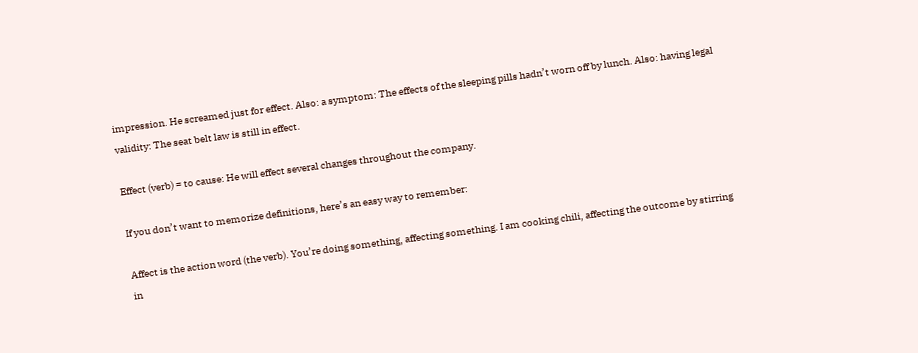impression. He screamed just for effect. Also: a symptom: The effects of the sleeping pills hadn’t worn off by lunch. Also: having legal validity: The seat belt law is still in effect.

Effect (verb) = to cause: He will effect several changes throughout the company.

If you don’t want to memorize definitions, here’s an easy way to remember:

Affect is the action word (the verb). You’re doing something, affecting something. I am cooking chili, affecting the outcome by stirring in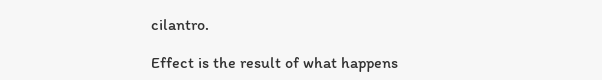cilantro.

Effect is the result of what happens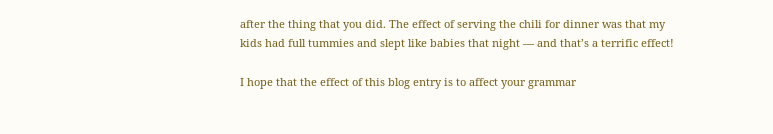after the thing that you did. The effect of serving the chili for dinner was that my kids had full tummies and slept like babies that night — and that’s a terrific effect!

I hope that the effect of this blog entry is to affect your grammar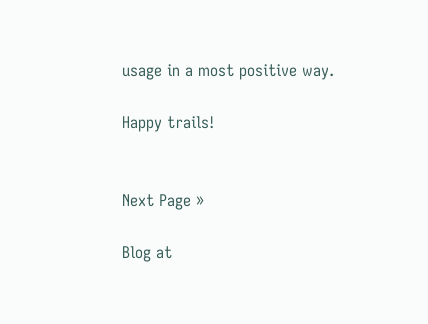usage in a most positive way.

Happy trails!


Next Page »

Blog at